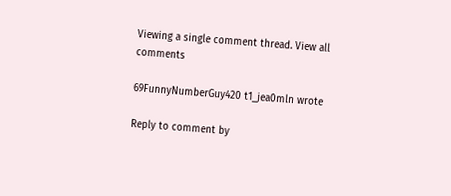Viewing a single comment thread. View all comments

69FunnyNumberGuy420 t1_jea0mln wrote

Reply to comment by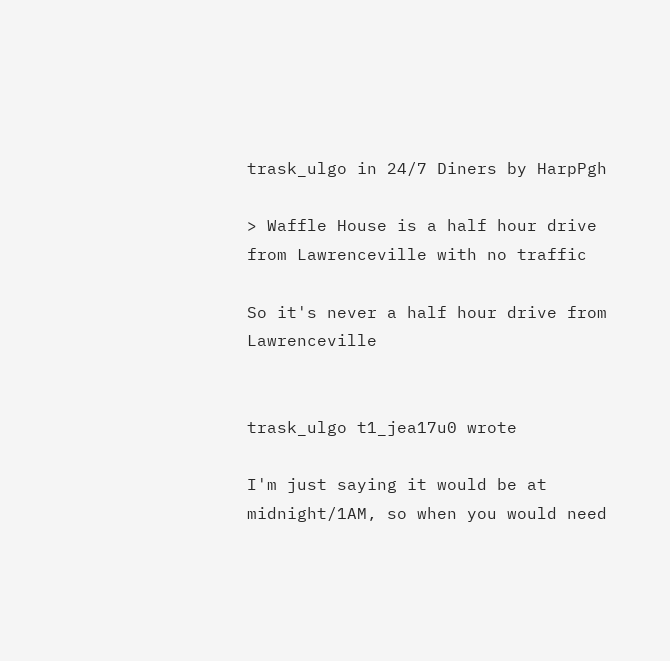trask_ulgo in 24/7 Diners by HarpPgh

> Waffle House is a half hour drive from Lawrenceville with no traffic

So it's never a half hour drive from Lawrenceville


trask_ulgo t1_jea17u0 wrote

I'm just saying it would be at midnight/1AM, so when you would need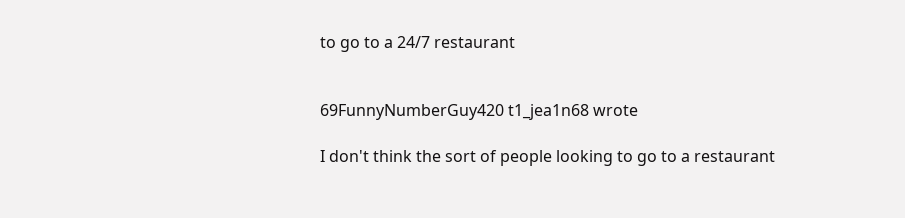to go to a 24/7 restaurant


69FunnyNumberGuy420 t1_jea1n68 wrote

I don't think the sort of people looking to go to a restaurant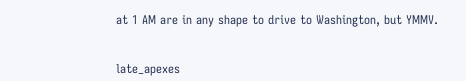at 1 AM are in any shape to drive to Washington, but YMMV.


late_apexes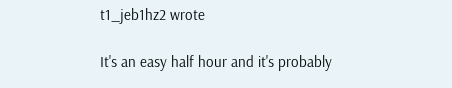t1_jeb1hz2 wrote

It's an easy half hour and it's probably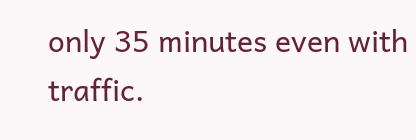only 35 minutes even with traffic.